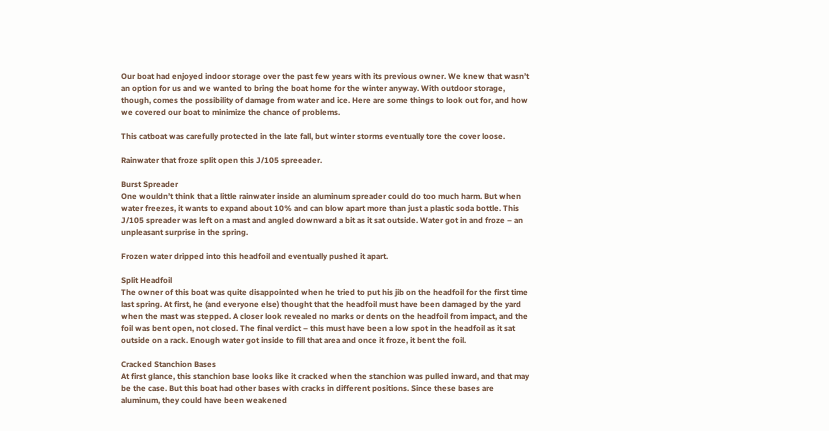Our boat had enjoyed indoor storage over the past few years with its previous owner. We knew that wasn’t an option for us and we wanted to bring the boat home for the winter anyway. With outdoor storage, though, comes the possibility of damage from water and ice. Here are some things to look out for, and how we covered our boat to minimize the chance of problems.

This catboat was carefully protected in the late fall, but winter storms eventually tore the cover loose.

Rainwater that froze split open this J/105 spreeader.

Burst Spreader
One wouldn’t think that a little rainwater inside an aluminum spreader could do too much harm. But when water freezes, it wants to expand about 10% and can blow apart more than just a plastic soda bottle. This J/105 spreader was left on a mast and angled downward a bit as it sat outside. Water got in and froze – an unpleasant surprise in the spring.

Frozen water dripped into this headfoil and eventually pushed it apart.

Split Headfoil
The owner of this boat was quite disappointed when he tried to put his jib on the headfoil for the first time last spring. At first, he (and everyone else) thought that the headfoil must have been damaged by the yard when the mast was stepped. A closer look revealed no marks or dents on the headfoil from impact, and the foil was bent open, not closed. The final verdict – this must have been a low spot in the headfoil as it sat outside on a rack. Enough water got inside to fill that area and once it froze, it bent the foil.

Cracked Stanchion Bases
At first glance, this stanchion base looks like it cracked when the stanchion was pulled inward, and that may be the case. But this boat had other bases with cracks in different positions. Since these bases are aluminum, they could have been weakened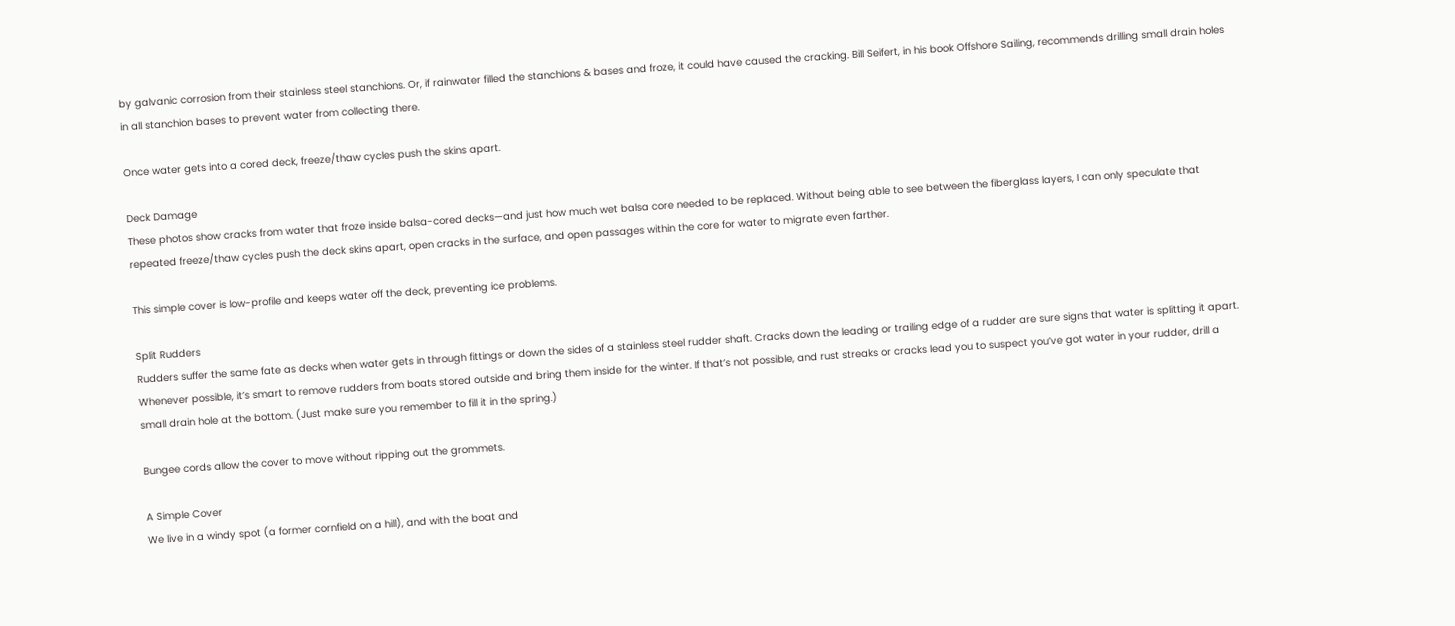by galvanic corrosion from their stainless steel stanchions. Or, if rainwater filled the stanchions & bases and froze, it could have caused the cracking. Bill Seifert, in his book Offshore Sailing, recommends drilling small drain holes in all stanchion bases to prevent water from collecting there.

Once water gets into a cored deck, freeze/thaw cycles push the skins apart.

Deck Damage
These photos show cracks from water that froze inside balsa-cored decks—and just how much wet balsa core needed to be replaced. Without being able to see between the fiberglass layers, I can only speculate that repeated freeze/thaw cycles push the deck skins apart, open cracks in the surface, and open passages within the core for water to migrate even farther.

This simple cover is low-profile and keeps water off the deck, preventing ice problems.

Split Rudders
Rudders suffer the same fate as decks when water gets in through fittings or down the sides of a stainless steel rudder shaft. Cracks down the leading or trailing edge of a rudder are sure signs that water is splitting it apart. Whenever possible, it’s smart to remove rudders from boats stored outside and bring them inside for the winter. If that’s not possible, and rust streaks or cracks lead you to suspect you’ve got water in your rudder, drill a small drain hole at the bottom. (Just make sure you remember to fill it in the spring.)

Bungee cords allow the cover to move without ripping out the grommets.

A Simple Cover
We live in a windy spot (a former cornfield on a hill), and with the boat and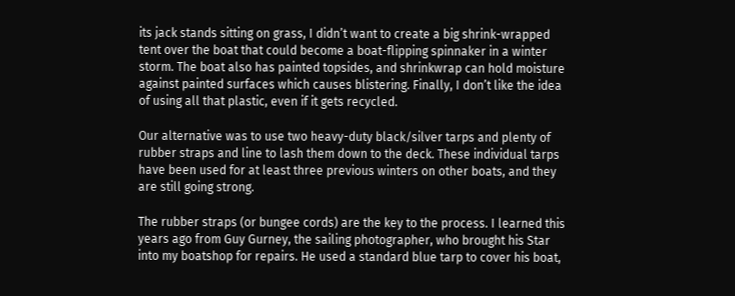its jack stands sitting on grass, I didn’t want to create a big shrink-wrapped tent over the boat that could become a boat-flipping spinnaker in a winter storm. The boat also has painted topsides, and shrinkwrap can hold moisture against painted surfaces which causes blistering. Finally, I don’t like the idea of using all that plastic, even if it gets recycled.

Our alternative was to use two heavy-duty black/silver tarps and plenty of rubber straps and line to lash them down to the deck. These individual tarps have been used for at least three previous winters on other boats, and they are still going strong.

The rubber straps (or bungee cords) are the key to the process. I learned this years ago from Guy Gurney, the sailing photographer, who brought his Star into my boatshop for repairs. He used a standard blue tarp to cover his boat,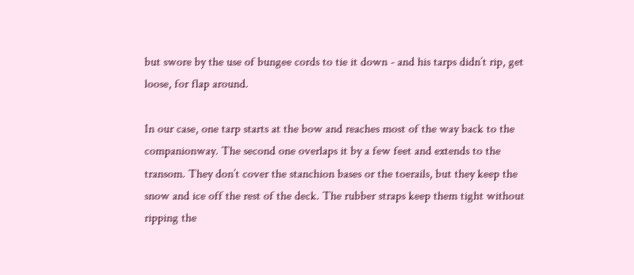but swore by the use of bungee cords to tie it down - and his tarps didn’t rip, get loose, for flap around.

In our case, one tarp starts at the bow and reaches most of the way back to the companionway. The second one overlaps it by a few feet and extends to the transom. They don’t cover the stanchion bases or the toerails, but they keep the snow and ice off the rest of the deck. The rubber straps keep them tight without ripping the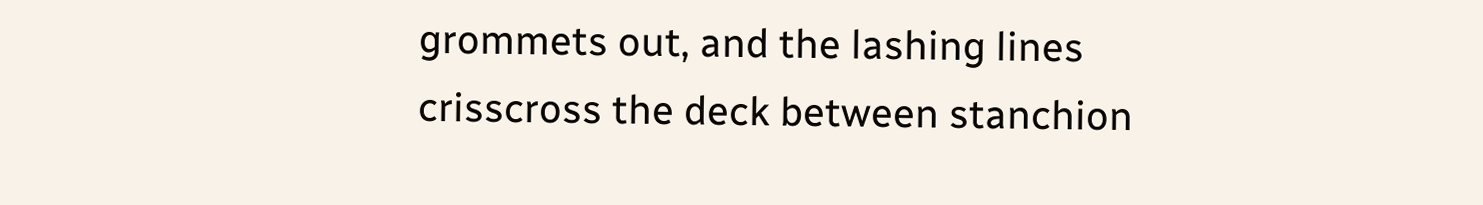grommets out, and the lashing lines crisscross the deck between stanchion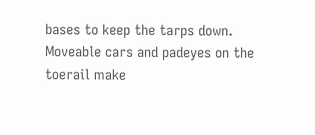bases to keep the tarps down. Moveable cars and padeyes on the toerail make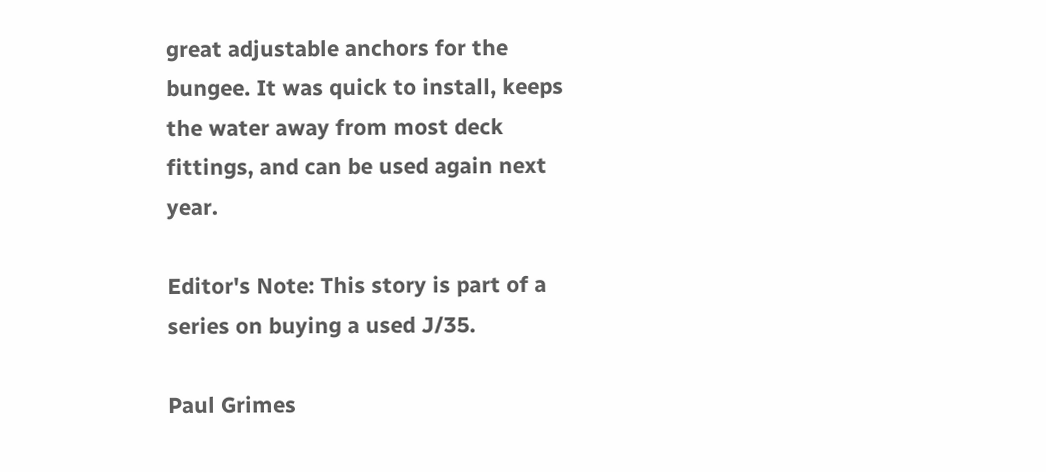great adjustable anchors for the bungee. It was quick to install, keeps the water away from most deck fittings, and can be used again next year.

Editor's Note: This story is part of a series on buying a used J/35.

Paul Grimes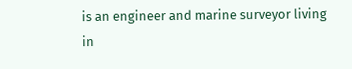is an engineer and marine surveyor living in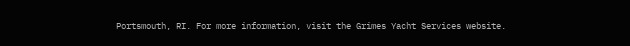Portsmouth, RI. For more information, visit the Grimes Yacht Services website.